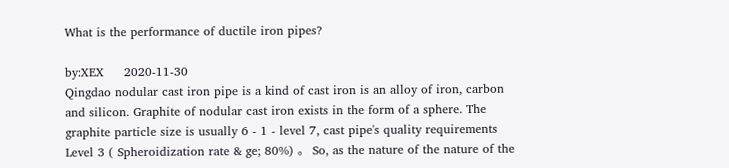What is the performance of ductile iron pipes?

by:XEX     2020-11-30
Qingdao nodular cast iron pipe is a kind of cast iron is an alloy of iron, carbon and silicon. Graphite of nodular cast iron exists in the form of a sphere. The graphite particle size is usually 6 - 1 - level 7, cast pipe's quality requirements Level 3 ( Spheroidization rate & ge; 80%) 。 So, as the nature of the nature of the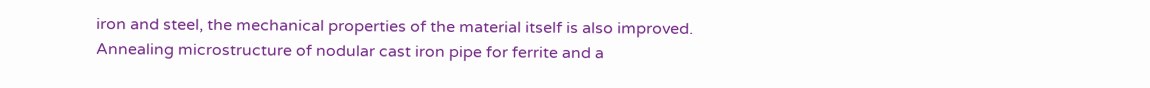iron and steel, the mechanical properties of the material itself is also improved. Annealing microstructure of nodular cast iron pipe for ferrite and a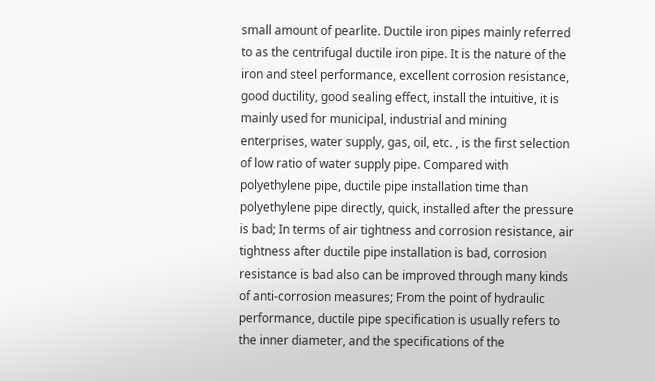small amount of pearlite. Ductile iron pipes mainly referred to as the centrifugal ductile iron pipe. It is the nature of the iron and steel performance, excellent corrosion resistance, good ductility, good sealing effect, install the intuitive, it is mainly used for municipal, industrial and mining enterprises, water supply, gas, oil, etc. , is the first selection of low ratio of water supply pipe. Compared with polyethylene pipe, ductile pipe installation time than polyethylene pipe directly, quick, installed after the pressure is bad; In terms of air tightness and corrosion resistance, air tightness after ductile pipe installation is bad, corrosion resistance is bad also can be improved through many kinds of anti-corrosion measures; From the point of hydraulic performance, ductile pipe specification is usually refers to the inner diameter, and the specifications of the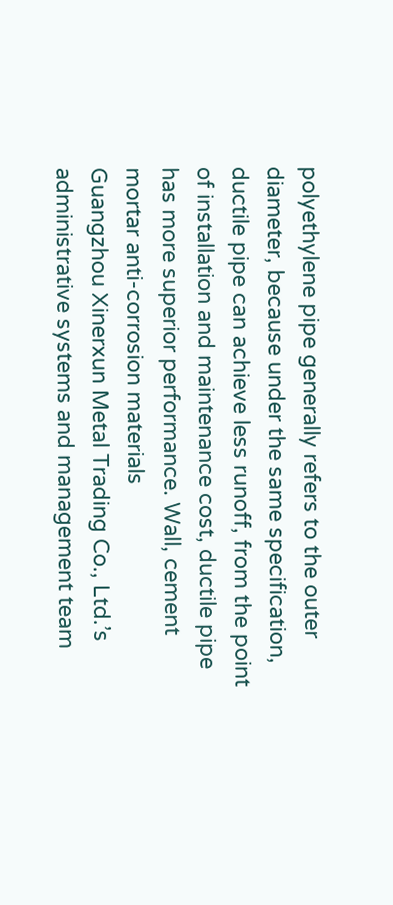polyethylene pipe generally refers to the outer diameter, because under the same specification, ductile pipe can achieve less runoff, from the point of installation and maintenance cost, ductile pipe has more superior performance. Wall, cement mortar anti-corrosion materials
Guangzhou Xinerxun Metal Trading Co., Ltd.’s administrative systems and management team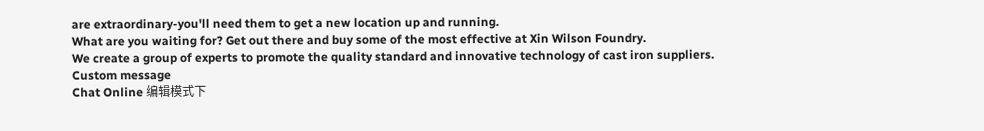are extraordinary-you'll need them to get a new location up and running.
What are you waiting for? Get out there and buy some of the most effective at Xin Wilson Foundry.
We create a group of experts to promote the quality standard and innovative technology of cast iron suppliers.
Custom message
Chat Online 编辑模式下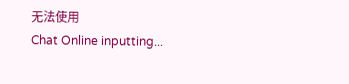无法使用
Chat Online inputting...